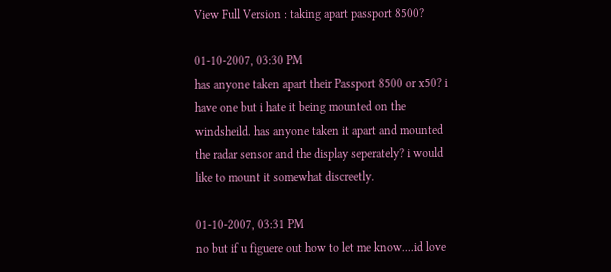View Full Version : taking apart passport 8500?

01-10-2007, 03:30 PM
has anyone taken apart their Passport 8500 or x50? i have one but i hate it being mounted on the windsheild. has anyone taken it apart and mounted the radar sensor and the display seperately? i would like to mount it somewhat discreetly.

01-10-2007, 03:31 PM
no but if u figuere out how to let me know....id love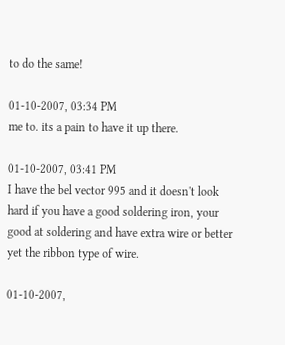to do the same!

01-10-2007, 03:34 PM
me to. its a pain to have it up there.

01-10-2007, 03:41 PM
I have the bel vector 995 and it doesn't look hard if you have a good soldering iron, your good at soldering and have extra wire or better yet the ribbon type of wire.

01-10-2007,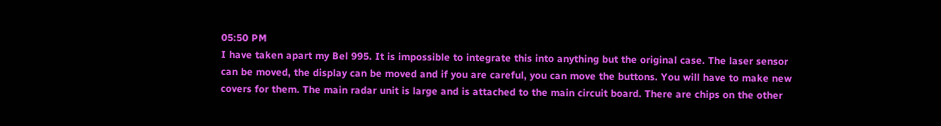05:50 PM
I have taken apart my Bel 995. It is impossible to integrate this into anything but the original case. The laser sensor can be moved, the display can be moved and if you are careful, you can move the buttons. You will have to make new covers for them. The main radar unit is large and is attached to the main circuit board. There are chips on the other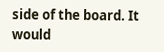side of the board. It would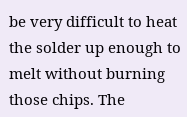be very difficult to heat the solder up enough to melt without burning those chips. The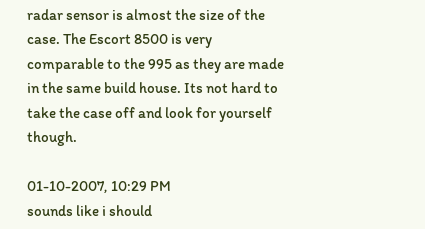radar sensor is almost the size of the case. The Escort 8500 is very comparable to the 995 as they are made in the same build house. Its not hard to take the case off and look for yourself though.

01-10-2007, 10:29 PM
sounds like i should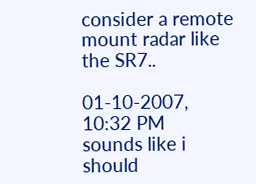consider a remote mount radar like the SR7..

01-10-2007, 10:32 PM
sounds like i should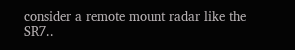consider a remote mount radar like the SR7..